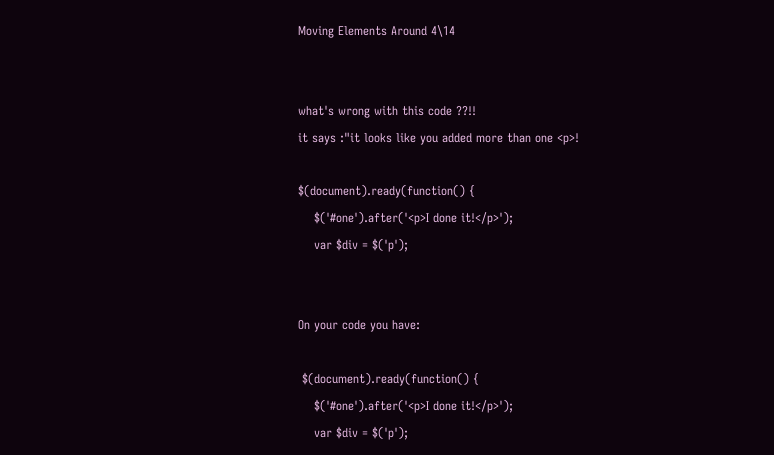Moving Elements Around 4\14


what's wrong with this code ??!!
it says :"it looks like you added more than one <p>!

$(document).ready(function() {
    $('#one').after('<p>I done it!</p>');
    var $div = $('p');


On your code you have:

 $(document).ready(function() {
    $('#one').after('<p>I done it!</p>');
    var $div = $('p');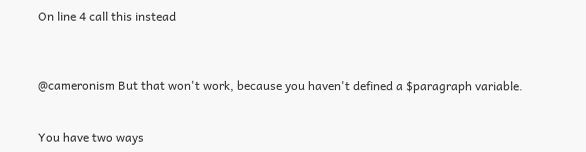On line 4 call this instead



@cameronism But that won't work, because you haven't defined a $paragraph variable.


You have two ways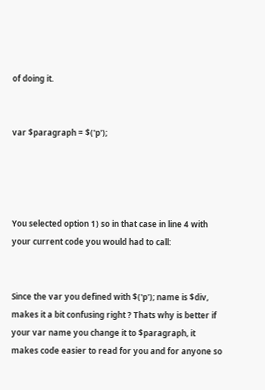of doing it.


var $paragraph = $('p');




You selected option 1) so in that case in line 4 with your current code you would had to call:


Since the var you defined with $('p'); name is $div, makes it a bit confusing right ? Thats why is better if your var name you change it to $paragraph, it makes code easier to read for you and for anyone so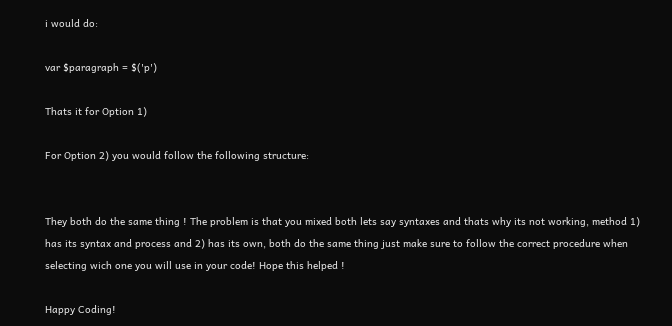i would do:

var $paragraph = $('p')

Thats it for Option 1)

For Option 2) you would follow the following structure:


They both do the same thing ! The problem is that you mixed both lets say syntaxes and thats why its not working, method 1) has its syntax and process and 2) has its own, both do the same thing just make sure to follow the correct procedure when selecting wich one you will use in your code! Hope this helped !

Happy Coding!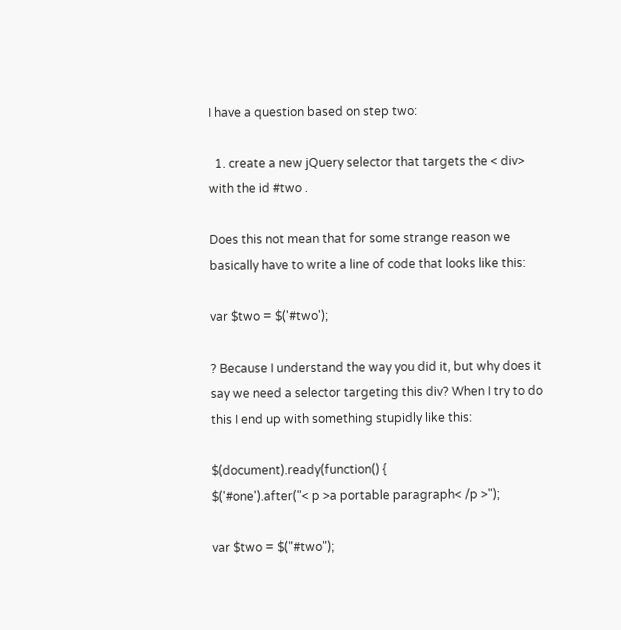I have a question based on step two:

  1. create a new jQuery selector that targets the < div> with the id #two .

Does this not mean that for some strange reason we basically have to write a line of code that looks like this:

var $two = $('#two');

? Because I understand the way you did it, but why does it say we need a selector targeting this div? When I try to do this I end up with something stupidly like this:

$(document).ready(function() {
$('#one').after("< p >a portable paragraph< /p >");

var $two = $("#two");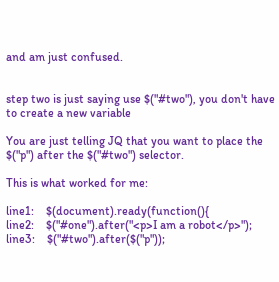and am just confused.


step two is just saying use $("#two"), you don't have to create a new variable

You are just telling JQ that you want to place the $("p") after the $("#two") selector.

This is what worked for me:

line1:    $(document).ready(function(){
line2:    $("#one").after("<p>I am a robot</p>");
line3:    $("#two").after($("p"));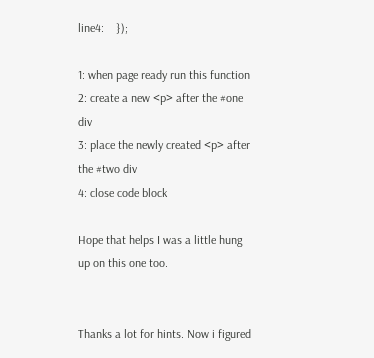line4:    });

1: when page ready run this function
2: create a new <p> after the #one div
3: place the newly created <p> after the #two div
4: close code block

Hope that helps I was a little hung up on this one too.


Thanks a lot for hints. Now i figured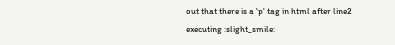out that there is a 'p' tag in html after line2 executing :slight_smile: